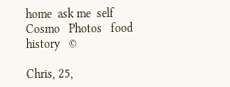home  ask me  self   Cosmo   Photos   food   history   ©

Chris, 25,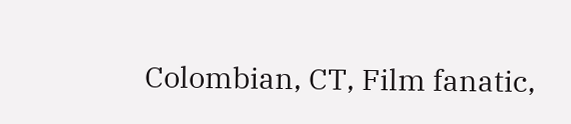Colombian, CT, Film fanatic,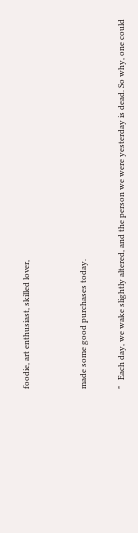foodie, art enthusiast, skilled lover,


made some good purchases today.

"   Each day, we wake slightly altered, and the person we were yesterday is dead. So why, one could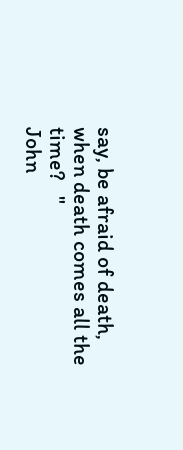say, be afraid of death, when death comes all the time?   "
John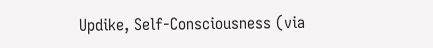Updike, Self-Consciousness (via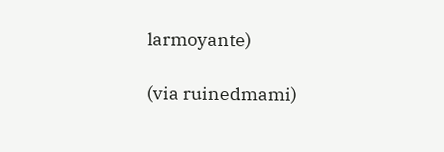larmoyante)

(via ruinedmami)